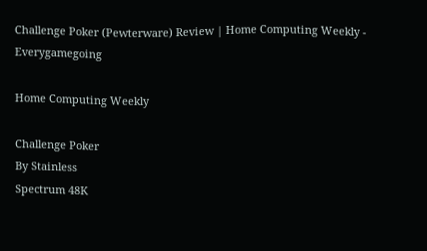Challenge Poker (Pewterware) Review | Home Computing Weekly - Everygamegoing

Home Computing Weekly

Challenge Poker
By Stainless
Spectrum 48K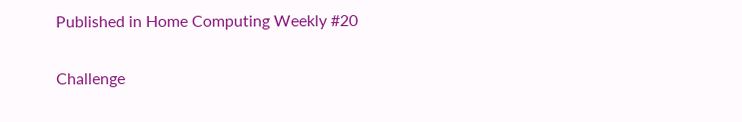Published in Home Computing Weekly #20

Challenge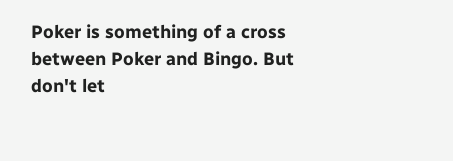Poker is something of a cross between Poker and Bingo. But don't let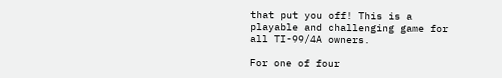that put you off! This is a playable and challenging game for all TI-99/4A owners.

For one of four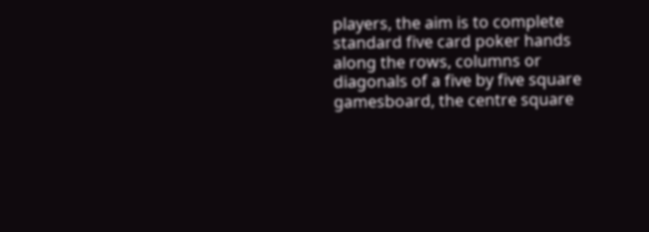players, the aim is to complete standard five card poker hands along the rows, columns or diagonals of a five by five square gamesboard, the centre square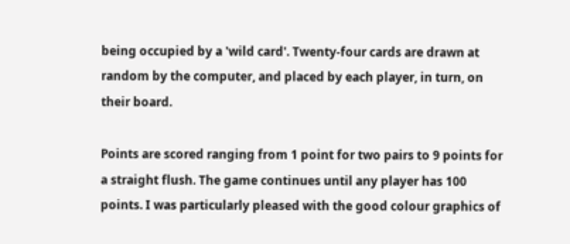being occupied by a 'wild card'. Twenty-four cards are drawn at random by the computer, and placed by each player, in turn, on their board.

Points are scored ranging from 1 point for two pairs to 9 points for a straight flush. The game continues until any player has 100 points. I was particularly pleased with the good colour graphics of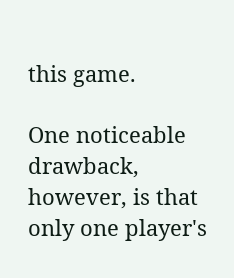this game.

One noticeable drawback, however, is that only one player's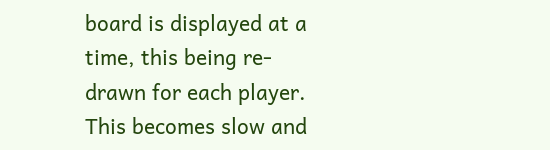board is displayed at a time, this being re-drawn for each player. This becomes slow and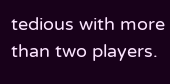tedious with more than two players.